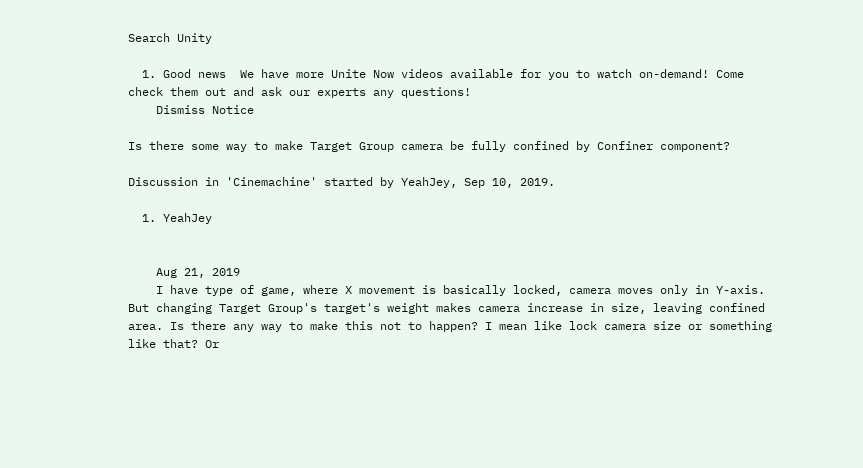Search Unity

  1. Good news  We have more Unite Now videos available for you to watch on-demand! Come check them out and ask our experts any questions!
    Dismiss Notice

Is there some way to make Target Group camera be fully confined by Confiner component?

Discussion in 'Cinemachine' started by YeahJey, Sep 10, 2019.

  1. YeahJey


    Aug 21, 2019
    I have type of game, where X movement is basically locked, camera moves only in Y-axis. But changing Target Group's target's weight makes camera increase in size, leaving confined area. Is there any way to make this not to happen? I mean like lock camera size or something like that? Or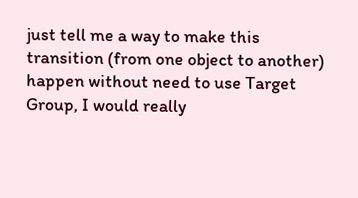just tell me a way to make this transition (from one object to another) happen without need to use Target Group, I would really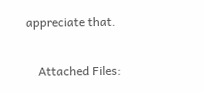appreciate that.

    Attached Files: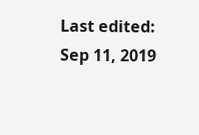Last edited: Sep 11, 2019